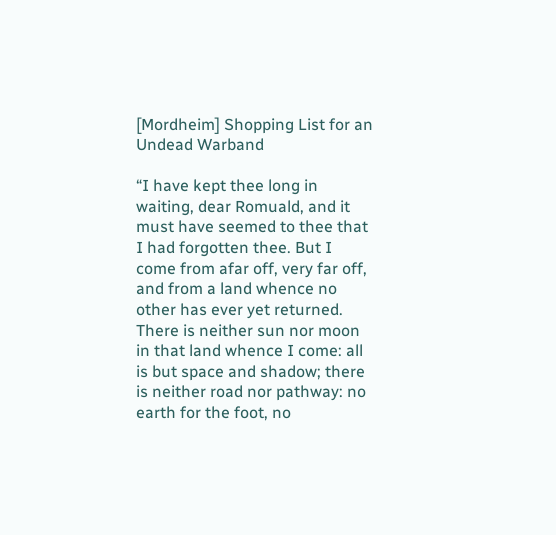[Mordheim] Shopping List for an Undead Warband

“I have kept thee long in waiting, dear Romuald, and it must have seemed to thee that I had forgotten thee. But I come from afar off, very far off, and from a land whence no other has ever yet returned. There is neither sun nor moon in that land whence I come: all is but space and shadow; there is neither road nor pathway: no earth for the foot, no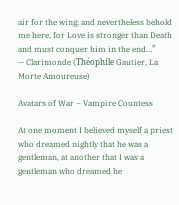air for the wing; and nevertheless behold me here, for Love is stronger than Death and must conquer him in the end…”
— Clarimonde (Théophile Gautier, La Morte Amoureuse)

Avatars of War – Vampire Countess

At one moment I believed myself a priest who dreamed nightly that he was a gentleman, at another that I was a gentleman who dreamed he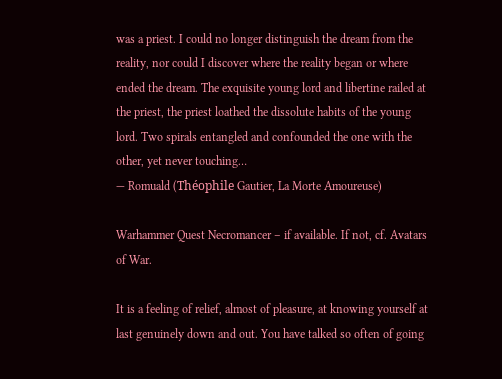was a priest. I could no longer distinguish the dream from the reality, nor could I discover where the reality began or where ended the dream. The exquisite young lord and libertine railed at the priest, the priest loathed the dissolute habits of the young lord. Two spirals entangled and confounded the one with the other, yet never touching…
— Romuald (Théophile Gautier, La Morte Amoureuse)

Warhammer Quest Necromancer – if available. If not, cf. Avatars of War.

It is a feeling of relief, almost of pleasure, at knowing yourself at last genuinely down and out. You have talked so often of going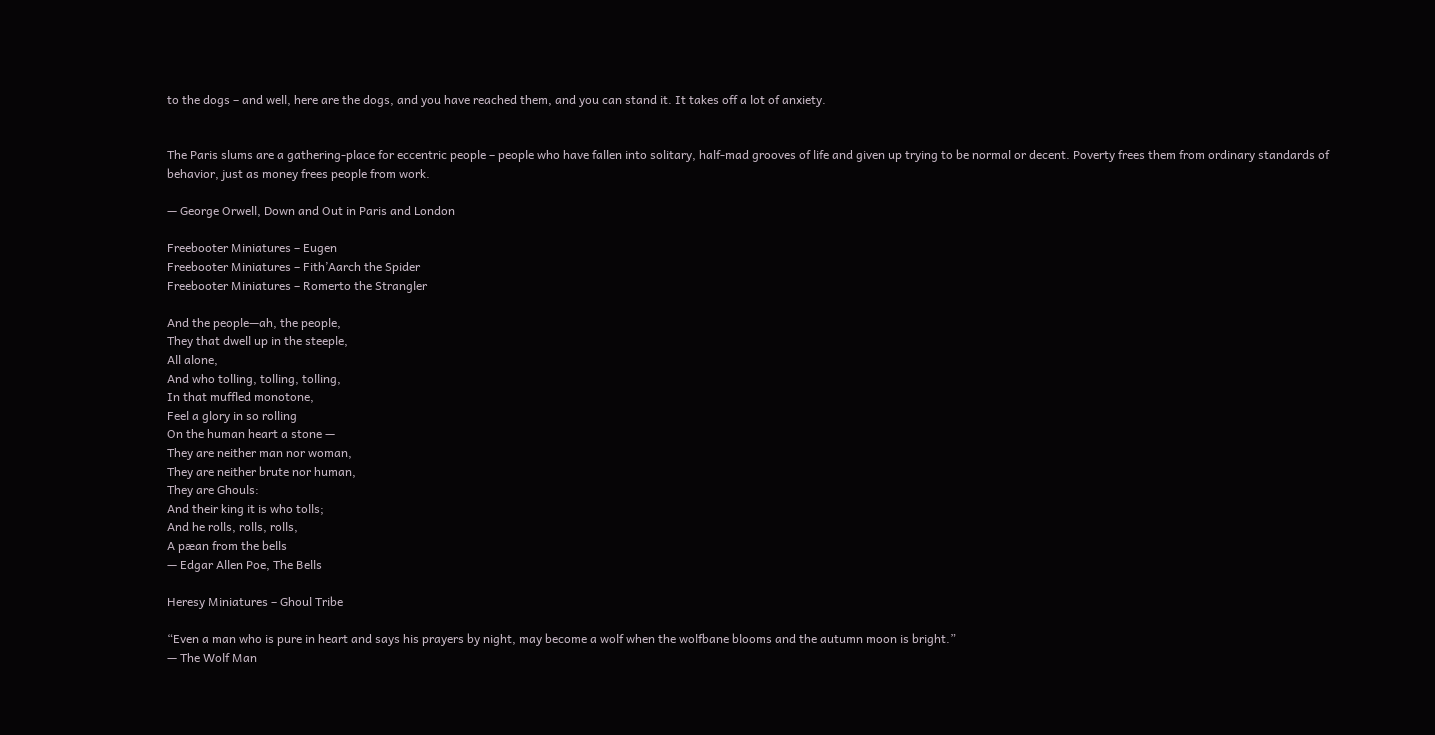to the dogs – and well, here are the dogs, and you have reached them, and you can stand it. It takes off a lot of anxiety.


The Paris slums are a gathering-place for eccentric people – people who have fallen into solitary, half-mad grooves of life and given up trying to be normal or decent. Poverty frees them from ordinary standards of behavior, just as money frees people from work.

— George Orwell, Down and Out in Paris and London

Freebooter Miniatures – Eugen
Freebooter Miniatures – Fith’Aarch the Spider
Freebooter Miniatures – Romerto the Strangler

And the people—ah, the people,
They that dwell up in the steeple,
All alone,
And who tolling, tolling, tolling,
In that muffled monotone,
Feel a glory in so rolling
On the human heart a stone —
They are neither man nor woman,
They are neither brute nor human,
They are Ghouls:
And their king it is who tolls;
And he rolls, rolls, rolls,
A pæan from the bells
— Edgar Allen Poe, The Bells

Heresy Miniatures – Ghoul Tribe

“Even a man who is pure in heart and says his prayers by night, may become a wolf when the wolfbane blooms and the autumn moon is bright.”
— The Wolf Man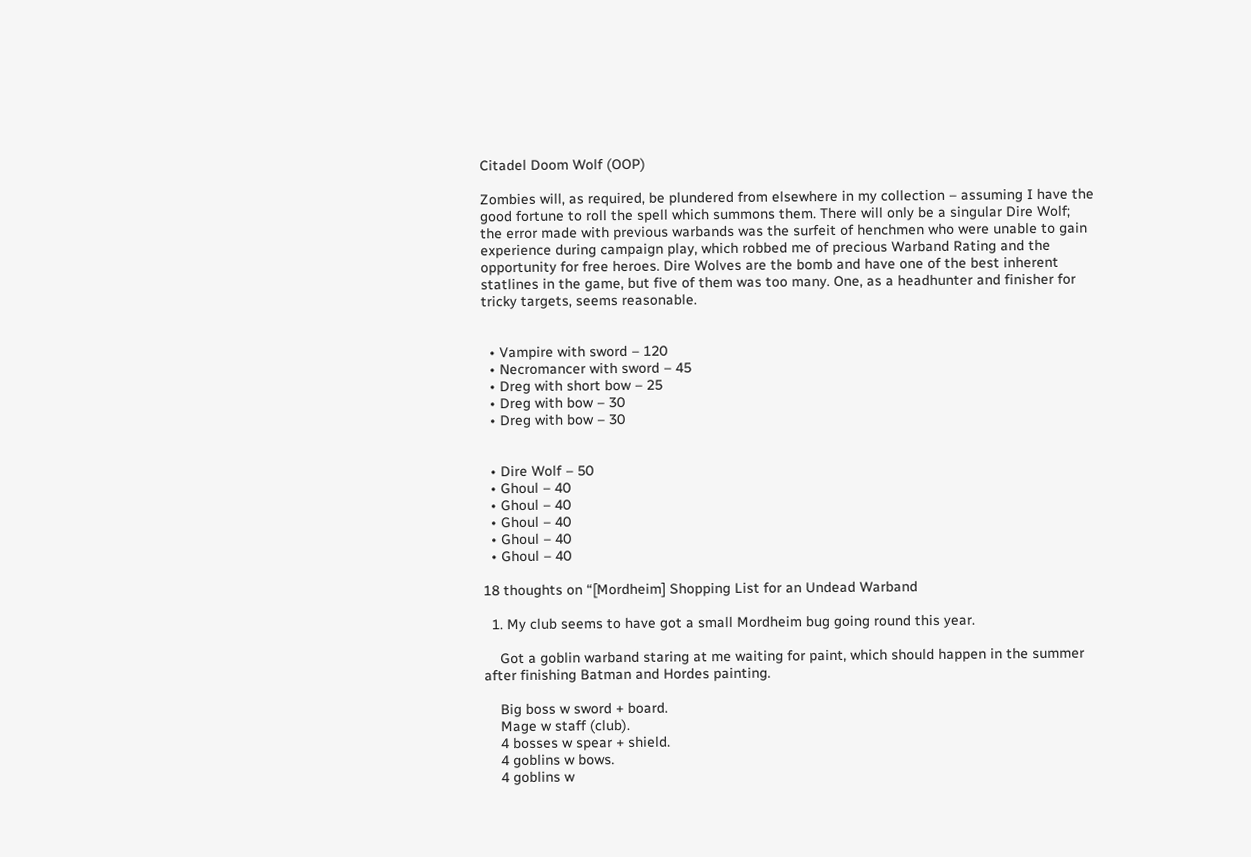Citadel Doom Wolf (OOP)

Zombies will, as required, be plundered from elsewhere in my collection – assuming I have the good fortune to roll the spell which summons them. There will only be a singular Dire Wolf; the error made with previous warbands was the surfeit of henchmen who were unable to gain experience during campaign play, which robbed me of precious Warband Rating and the opportunity for free heroes. Dire Wolves are the bomb and have one of the best inherent statlines in the game, but five of them was too many. One, as a headhunter and finisher for tricky targets, seems reasonable.


  • Vampire with sword – 120
  • Necromancer with sword – 45
  • Dreg with short bow – 25
  • Dreg with bow – 30
  • Dreg with bow – 30


  • Dire Wolf – 50
  • Ghoul – 40
  • Ghoul – 40
  • Ghoul – 40
  • Ghoul – 40
  • Ghoul – 40

18 thoughts on “[Mordheim] Shopping List for an Undead Warband

  1. My club seems to have got a small Mordheim bug going round this year.

    Got a goblin warband staring at me waiting for paint, which should happen in the summer after finishing Batman and Hordes painting.

    Big boss w sword + board.
    Mage w staff (club).
    4 bosses w spear + shield.
    4 goblins w bows.
    4 goblins w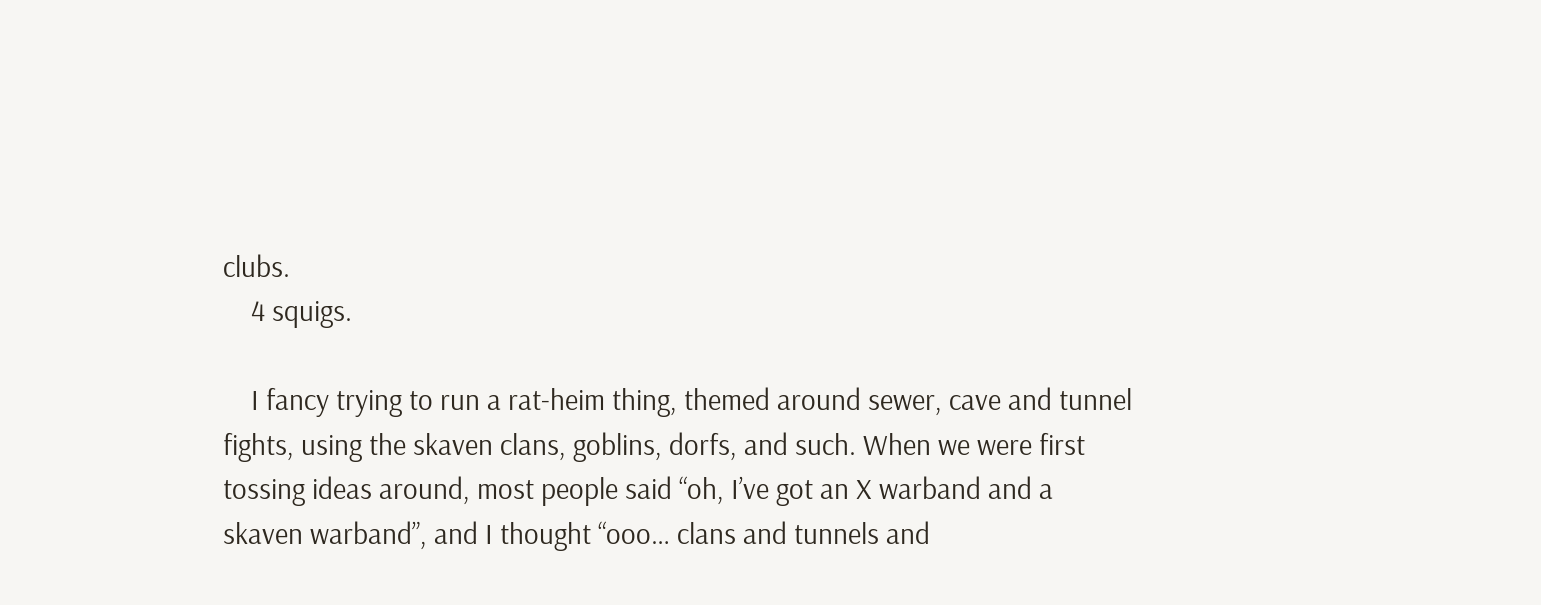clubs.
    4 squigs.

    I fancy trying to run a rat-heim thing, themed around sewer, cave and tunnel fights, using the skaven clans, goblins, dorfs, and such. When we were first tossing ideas around, most people said “oh, I’ve got an X warband and a skaven warband”, and I thought “ooo… clans and tunnels and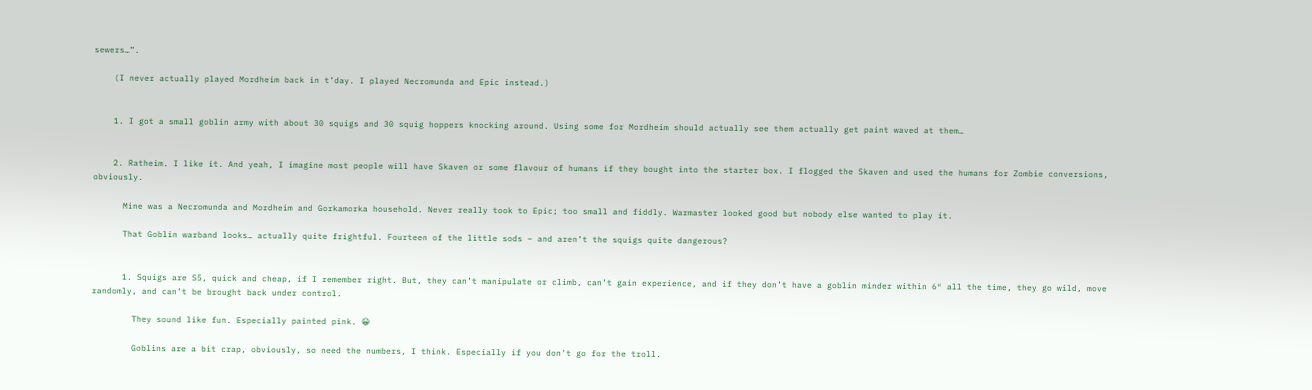sewers…”.

    (I never actually played Mordheim back in t’day. I played Necromunda and Epic instead.)


    1. I got a small goblin army with about 30 squigs and 30 squig hoppers knocking around. Using some for Mordheim should actually see them actually get paint waved at them…


    2. Ratheim. I like it. And yeah, I imagine most people will have Skaven or some flavour of humans if they bought into the starter box. I flogged the Skaven and used the humans for Zombie conversions, obviously.

      Mine was a Necromunda and Mordheim and Gorkamorka household. Never really took to Epic; too small and fiddly. Warmaster looked good but nobody else wanted to play it.

      That Goblin warband looks… actually quite frightful. Fourteen of the little sods – and aren’t the squigs quite dangerous?


      1. Squigs are S5, quick and cheap, if I remember right. But, they can’t manipulate or climb, can’t gain experience, and if they don’t have a goblin minder within 6″ all the time, they go wild, move randomly, and can’t be brought back under control.

        They sound like fun. Especially painted pink. 😀

        Goblins are a bit crap, obviously, so need the numbers, I think. Especially if you don’t go for the troll.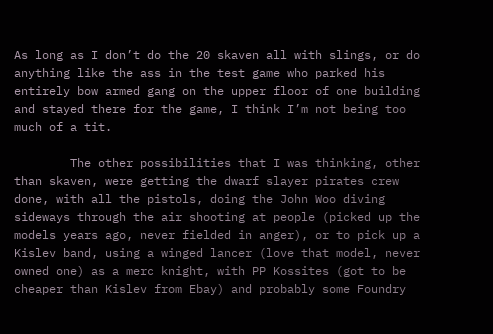As long as I don’t do the 20 skaven all with slings, or do anything like the ass in the test game who parked his entirely bow armed gang on the upper floor of one building and stayed there for the game, I think I’m not being too much of a tit.

        The other possibilities that I was thinking, other than skaven, were getting the dwarf slayer pirates crew done, with all the pistols, doing the John Woo diving sideways through the air shooting at people (picked up the models years ago, never fielded in anger), or to pick up a Kislev band, using a winged lancer (love that model, never owned one) as a merc knight, with PP Kossites (got to be cheaper than Kislev from Ebay) and probably some Foundry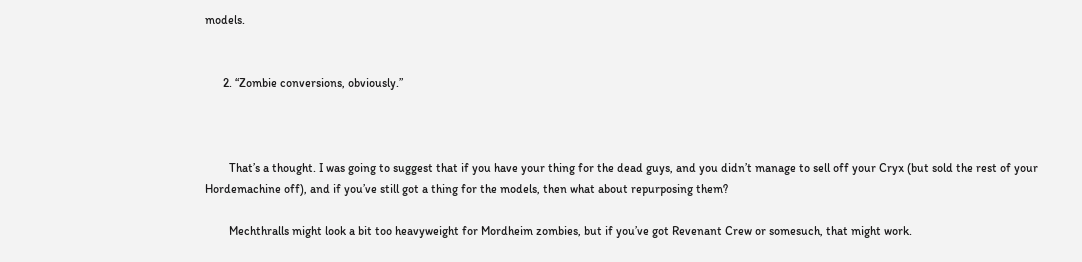models.


      2. “Zombie conversions, obviously.”



        That’s a thought. I was going to suggest that if you have your thing for the dead guys, and you didn’t manage to sell off your Cryx (but sold the rest of your Hordemachine off), and if you’ve still got a thing for the models, then what about repurposing them?

        Mechthralls might look a bit too heavyweight for Mordheim zombies, but if you’ve got Revenant Crew or somesuch, that might work.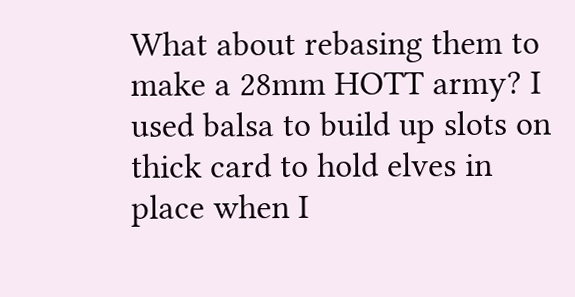What about rebasing them to make a 28mm HOTT army? I used balsa to build up slots on thick card to hold elves in place when I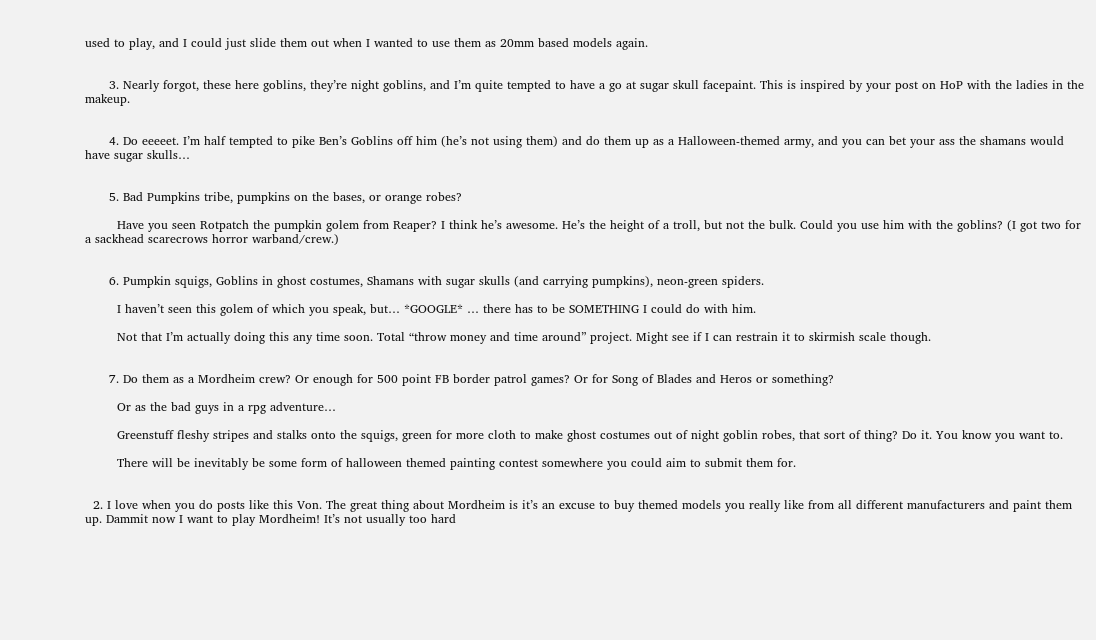used to play, and I could just slide them out when I wanted to use them as 20mm based models again.


      3. Nearly forgot, these here goblins, they’re night goblins, and I’m quite tempted to have a go at sugar skull facepaint. This is inspired by your post on HoP with the ladies in the makeup.


      4. Do eeeeet. I’m half tempted to pike Ben’s Goblins off him (he’s not using them) and do them up as a Halloween-themed army, and you can bet your ass the shamans would have sugar skulls…


      5. Bad Pumpkins tribe, pumpkins on the bases, or orange robes?

        Have you seen Rotpatch the pumpkin golem from Reaper? I think he’s awesome. He’s the height of a troll, but not the bulk. Could you use him with the goblins? (I got two for a sackhead scarecrows horror warband/crew.)


      6. Pumpkin squigs, Goblins in ghost costumes, Shamans with sugar skulls (and carrying pumpkins), neon-green spiders.

        I haven’t seen this golem of which you speak, but… *GOOGLE* … there has to be SOMETHING I could do with him.

        Not that I’m actually doing this any time soon. Total “throw money and time around” project. Might see if I can restrain it to skirmish scale though.


      7. Do them as a Mordheim crew? Or enough for 500 point FB border patrol games? Or for Song of Blades and Heros or something?

        Or as the bad guys in a rpg adventure…

        Greenstuff fleshy stripes and stalks onto the squigs, green for more cloth to make ghost costumes out of night goblin robes, that sort of thing? Do it. You know you want to.

        There will be inevitably be some form of halloween themed painting contest somewhere you could aim to submit them for.


  2. I love when you do posts like this Von. The great thing about Mordheim is it’s an excuse to buy themed models you really like from all different manufacturers and paint them up. Dammit now I want to play Mordheim! It’s not usually too hard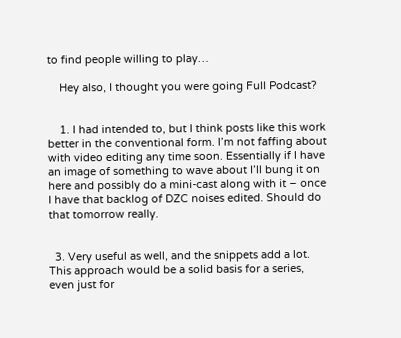to find people willing to play…

    Hey also, I thought you were going Full Podcast?


    1. I had intended to, but I think posts like this work better in the conventional form. I’m not faffing about with video editing any time soon. Essentially if I have an image of something to wave about I’ll bung it on here and possibly do a mini-cast along with it – once I have that backlog of DZC noises edited. Should do that tomorrow really.


  3. Very useful as well, and the snippets add a lot. This approach would be a solid basis for a series, even just for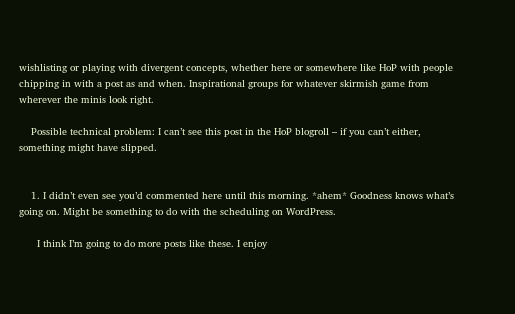wishlisting or playing with divergent concepts, whether here or somewhere like HoP with people chipping in with a post as and when. Inspirational groups for whatever skirmish game from wherever the minis look right.

    Possible technical problem: I can’t see this post in the HoP blogroll – if you can’t either, something might have slipped.


    1. I didn’t even see you’d commented here until this morning. *ahem* Goodness knows what’s going on. Might be something to do with the scheduling on WordPress.

      I think I’m going to do more posts like these. I enjoy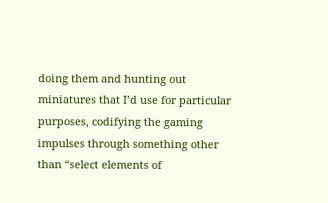doing them and hunting out miniatures that I’d use for particular purposes, codifying the gaming impulses through something other than “select elements of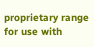proprietary range for use with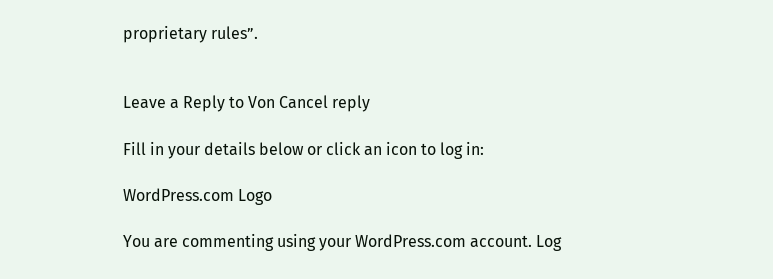proprietary rules”.


Leave a Reply to Von Cancel reply

Fill in your details below or click an icon to log in:

WordPress.com Logo

You are commenting using your WordPress.com account. Log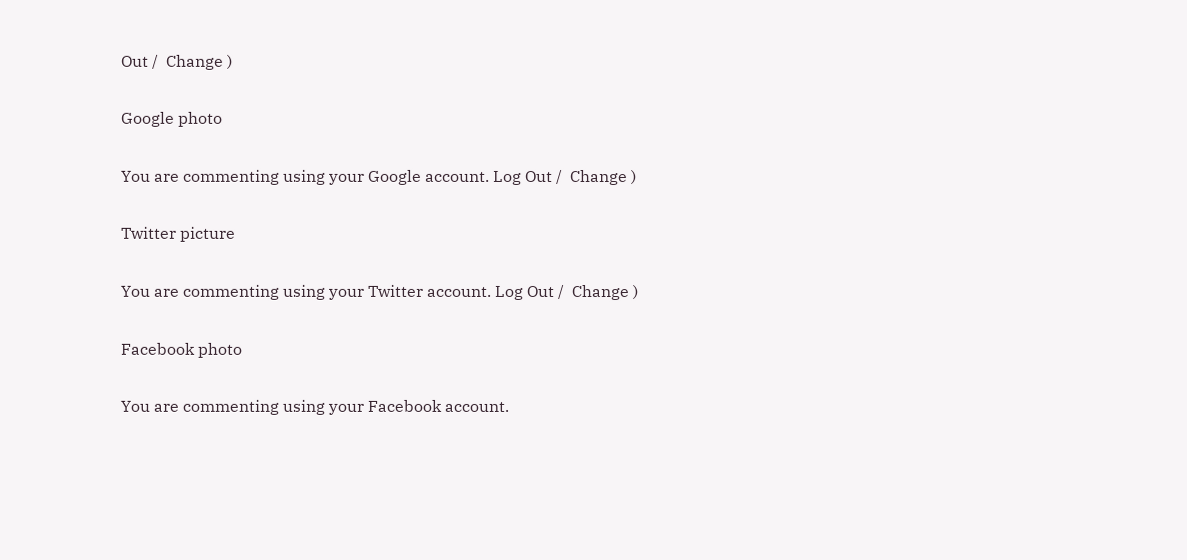Out /  Change )

Google photo

You are commenting using your Google account. Log Out /  Change )

Twitter picture

You are commenting using your Twitter account. Log Out /  Change )

Facebook photo

You are commenting using your Facebook account.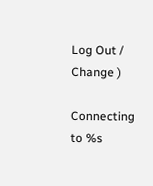Log Out /  Change )

Connecting to %s